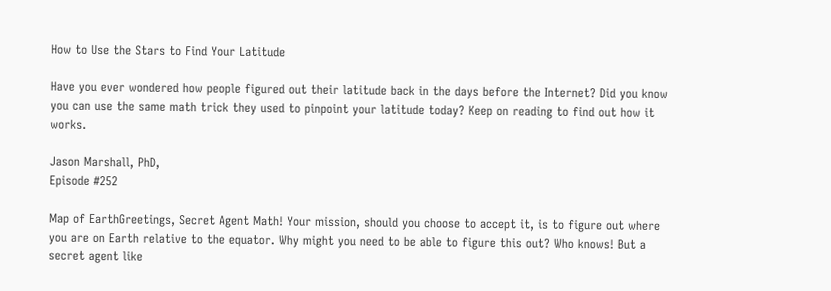How to Use the Stars to Find Your Latitude

Have you ever wondered how people figured out their latitude back in the days before the Internet? Did you know you can use the same math trick they used to pinpoint your latitude today? Keep on reading to find out how it works.

Jason Marshall, PhD,
Episode #252

Map of EarthGreetings, Secret Agent Math! Your mission, should you choose to accept it, is to figure out where you are on Earth relative to the equator. Why might you need to be able to figure this out? Who knows! But a secret agent like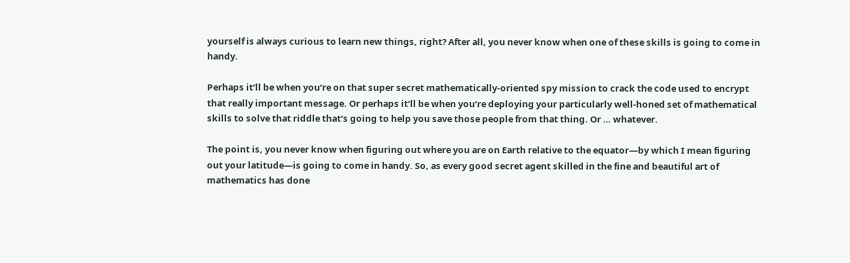yourself is always curious to learn new things, right? After all, you never know when one of these skills is going to come in handy.

Perhaps it’ll be when you’re on that super secret mathematically-oriented spy mission to crack the code used to encrypt that really important message. Or perhaps it’ll be when you’re deploying your particularly well-honed set of mathematical skills to solve that riddle that’s going to help you save those people from that thing. Or … whatever.

The point is, you never know when figuring out where you are on Earth relative to the equator—by which I mean figuring out your latitude—is going to come in handy. So, as every good secret agent skilled in the fine and beautiful art of mathematics has done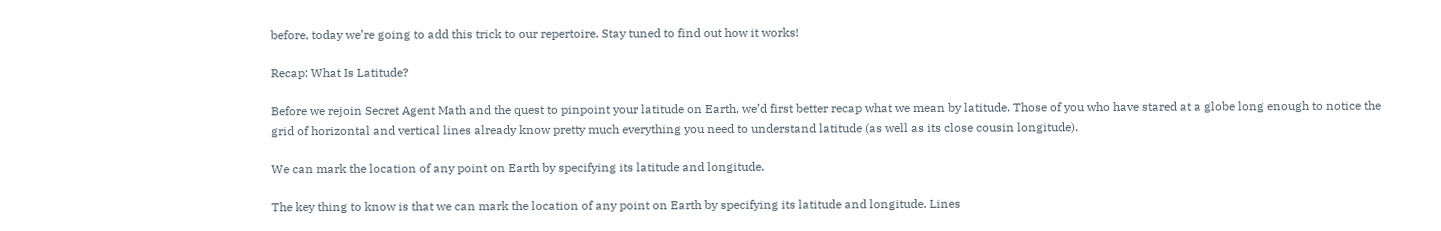before, today we’re going to add this trick to our repertoire. Stay tuned to find out how it works!

Recap: What Is Latitude?

Before we rejoin Secret Agent Math and the quest to pinpoint your latitude on Earth, we’d first better recap what we mean by latitude. Those of you who have stared at a globe long enough to notice the grid of horizontal and vertical lines already know pretty much everything you need to understand latitude (as well as its close cousin longitude).

We can mark the location of any point on Earth by specifying its latitude and longitude.

The key thing to know is that we can mark the location of any point on Earth by specifying its latitude and longitude. Lines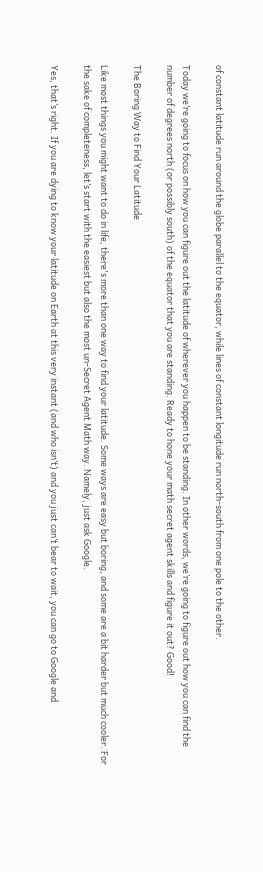of constant latitude run around the globe parallel to the equator, while lines of constant longitude run north-south from one pole to the other.

Today we’re going to focus on how you can figure out the latitude of wherever you happen to be standing. In other words, we’re going to figure out how you can find the number of degrees north (or possibly south) of the equator that you are standing. Ready to hone your math secret agent skills and figure it out? Good!

The Boring Way to Find Your Latitude

Like most things you might want to do in life, there's more than one way to find your latitude. Some ways are easy but boring, and some are a bit harder but much cooler. For the sake of completeness, let’s start with the easiest but also the most un-Secret Agent Math way. Namely, just ask Google.

Yes, that’s right. If you are dying to know your latitude on Earth at this very instant (and who isn’t) and you just can’t bear to wait, you can go to Google and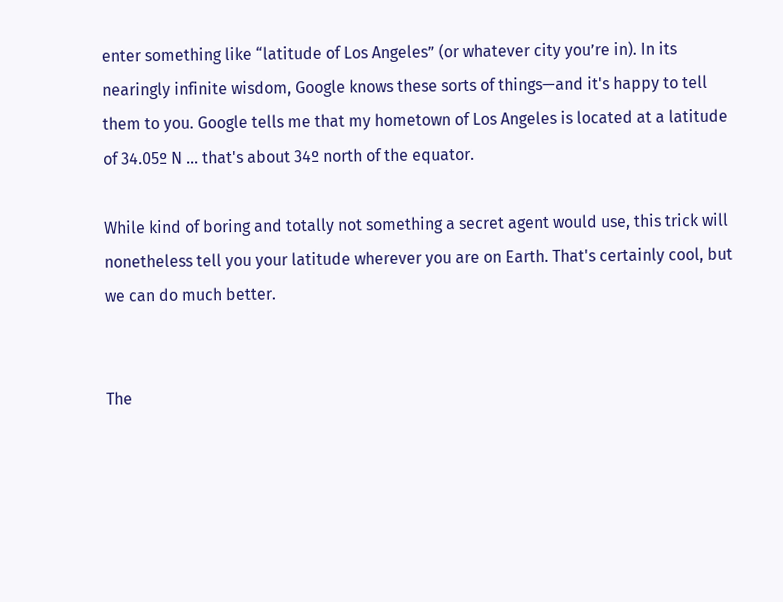enter something like “latitude of Los Angeles” (or whatever city you’re in). In its nearingly infinite wisdom, Google knows these sorts of things—and it's happy to tell them to you. Google tells me that my hometown of Los Angeles is located at a latitude of 34.05º N … that's about 34º north of the equator.

While kind of boring and totally not something a secret agent would use, this trick will nonetheless tell you your latitude wherever you are on Earth. That's certainly cool, but we can do much better.


The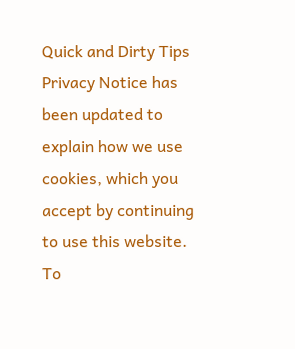Quick and Dirty Tips Privacy Notice has been updated to explain how we use cookies, which you accept by continuing to use this website. To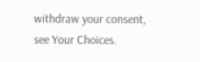withdraw your consent, see Your Choices.